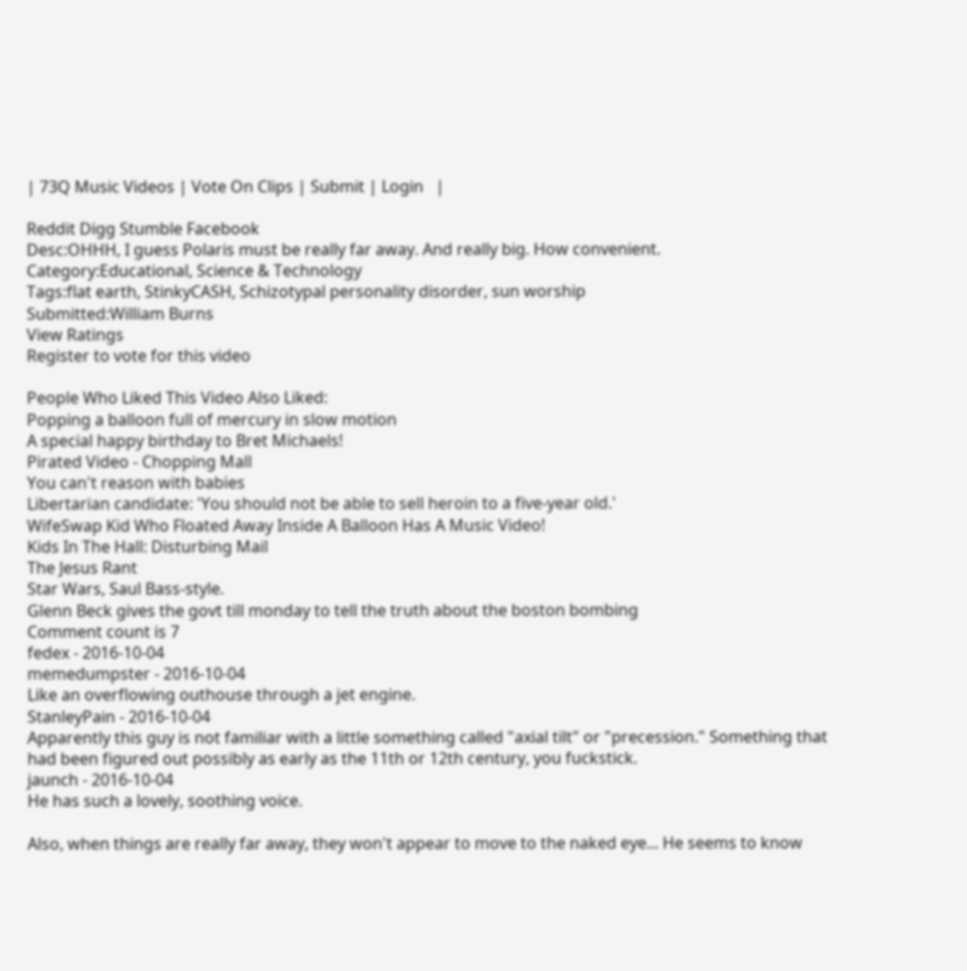| 73Q Music Videos | Vote On Clips | Submit | Login   |

Reddit Digg Stumble Facebook
Desc:OHHH, I guess Polaris must be really far away. And really big. How convenient.
Category:Educational, Science & Technology
Tags:flat earth, StinkyCASH, Schizotypal personality disorder, sun worship
Submitted:William Burns
View Ratings
Register to vote for this video

People Who Liked This Video Also Liked:
Popping a balloon full of mercury in slow motion
A special happy birthday to Bret Michaels!
Pirated Video - Chopping Mall
You can't reason with babies
Libertarian candidate: 'You should not be able to sell heroin to a five-year old.'
WifeSwap Kid Who Floated Away Inside A Balloon Has A Music Video!
Kids In The Hall: Disturbing Mail
The Jesus Rant
Star Wars, Saul Bass-style.
Glenn Beck gives the govt till monday to tell the truth about the boston bombing
Comment count is 7
fedex - 2016-10-04
memedumpster - 2016-10-04
Like an overflowing outhouse through a jet engine.
StanleyPain - 2016-10-04
Apparently this guy is not familiar with a little something called "axial tilt" or "precession." Something that had been figured out possibly as early as the 11th or 12th century, you fuckstick.
jaunch - 2016-10-04
He has such a lovely, soothing voice.

Also, when things are really far away, they won't appear to move to the naked eye... He seems to know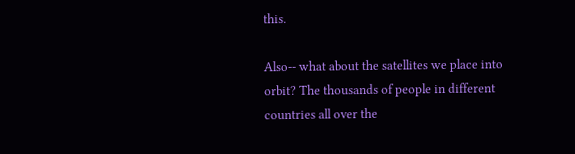this.

Also-- what about the satellites we place into orbit? The thousands of people in different countries all over the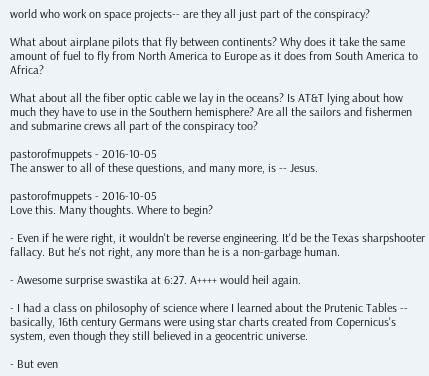world who work on space projects-- are they all just part of the conspiracy?

What about airplane pilots that fly between continents? Why does it take the same amount of fuel to fly from North America to Europe as it does from South America to Africa?

What about all the fiber optic cable we lay in the oceans? Is AT&T lying about how much they have to use in the Southern hemisphere? Are all the sailors and fishermen and submarine crews all part of the conspiracy too?

pastorofmuppets - 2016-10-05
The answer to all of these questions, and many more, is -- Jesus.

pastorofmuppets - 2016-10-05
Love this. Many thoughts. Where to begin?

- Even if he were right, it wouldn't be reverse engineering. It'd be the Texas sharpshooter fallacy. But he's not right, any more than he is a non-garbage human.

- Awesome surprise swastika at 6:27. A++++ would heil again.

- I had a class on philosophy of science where I learned about the Prutenic Tables -- basically, 16th century Germans were using star charts created from Copernicus's system, even though they still believed in a geocentric universe.

- But even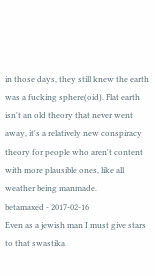in those days, they still knew the earth was a fucking sphere(oid). Flat earth isn't an old theory that never went away, it's a relatively new conspiracy theory for people who aren't content with more plausible ones, like all weather being manmade.
betamaxed - 2017-02-16
Even as a jewish man I must give stars to that swastika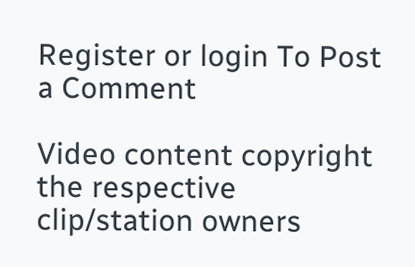Register or login To Post a Comment

Video content copyright the respective clip/station owners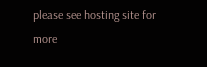please see hosting site for more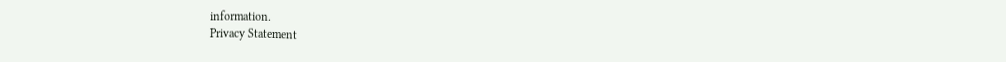information.
Privacy Statement